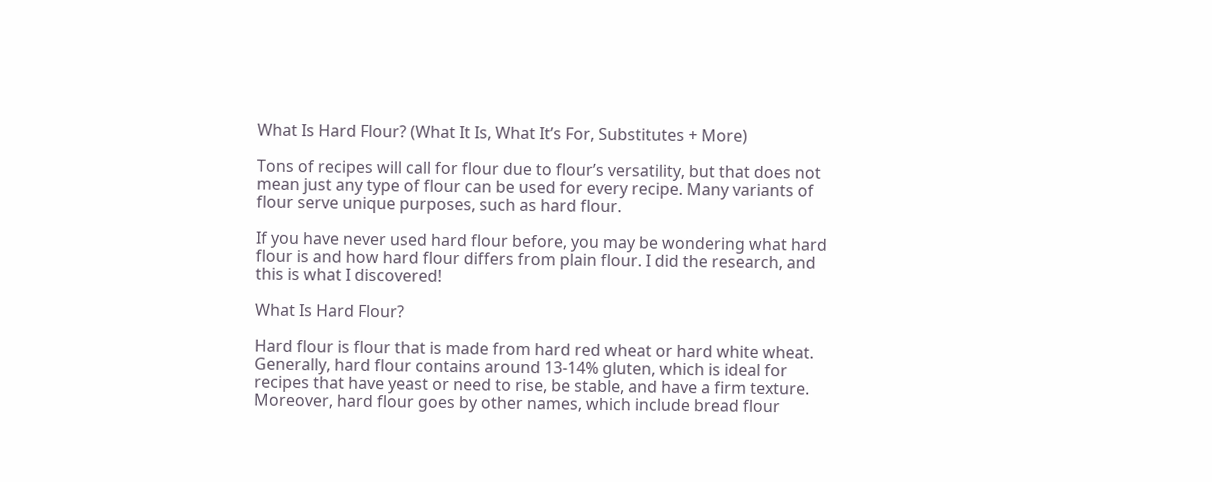What Is Hard Flour? (What It Is, What It’s For, Substitutes + More)

Tons of recipes will call for flour due to flour’s versatility, but that does not mean just any type of flour can be used for every recipe. Many variants of flour serve unique purposes, such as hard flour.

If you have never used hard flour before, you may be wondering what hard flour is and how hard flour differs from plain flour. I did the research, and this is what I discovered!

What Is Hard Flour?

Hard flour is flour that is made from hard red wheat or hard white wheat. Generally, hard flour contains around 13-14% gluten, which is ideal for recipes that have yeast or need to rise, be stable, and have a firm texture. Moreover, hard flour goes by other names, which include bread flour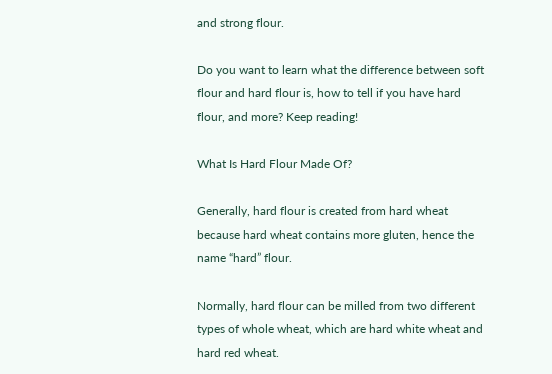and strong flour.

Do you want to learn what the difference between soft flour and hard flour is, how to tell if you have hard flour, and more? Keep reading!

What Is Hard Flour Made Of?

Generally, hard flour is created from hard wheat because hard wheat contains more gluten, hence the name “hard” flour.

Normally, hard flour can be milled from two different types of whole wheat, which are hard white wheat and hard red wheat.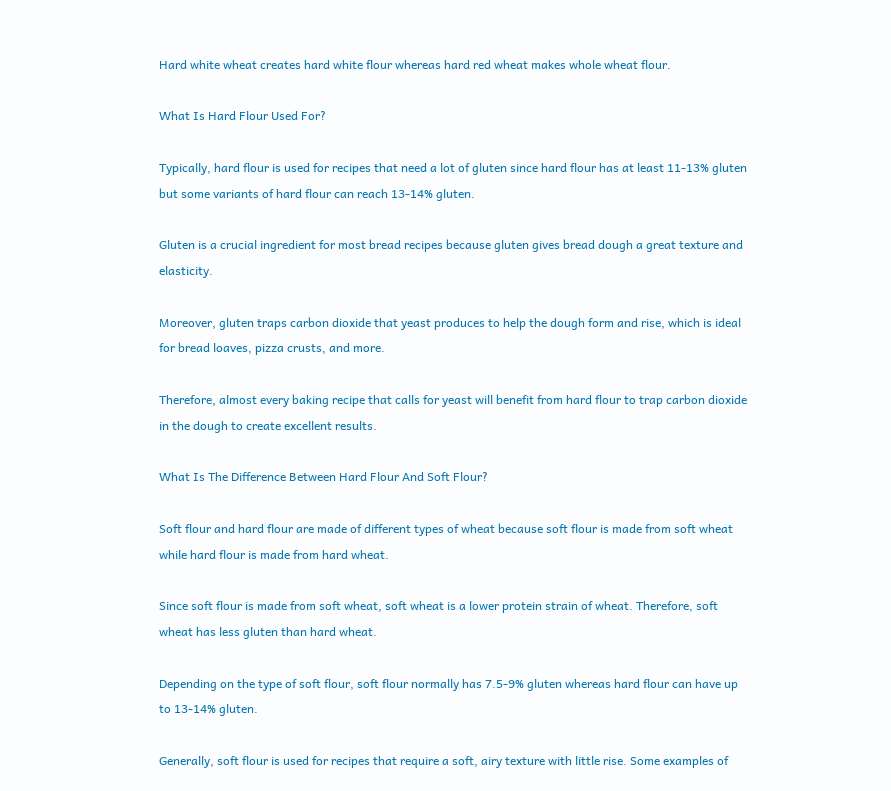Hard white wheat creates hard white flour whereas hard red wheat makes whole wheat flour.

What Is Hard Flour Used For?

Typically, hard flour is used for recipes that need a lot of gluten since hard flour has at least 11-13% gluten but some variants of hard flour can reach 13-14% gluten.

Gluten is a crucial ingredient for most bread recipes because gluten gives bread dough a great texture and elasticity.

Moreover, gluten traps carbon dioxide that yeast produces to help the dough form and rise, which is ideal for bread loaves, pizza crusts, and more.

Therefore, almost every baking recipe that calls for yeast will benefit from hard flour to trap carbon dioxide in the dough to create excellent results.

What Is The Difference Between Hard Flour And Soft Flour?

Soft flour and hard flour are made of different types of wheat because soft flour is made from soft wheat while hard flour is made from hard wheat.

Since soft flour is made from soft wheat, soft wheat is a lower protein strain of wheat. Therefore, soft wheat has less gluten than hard wheat.

Depending on the type of soft flour, soft flour normally has 7.5-9% gluten whereas hard flour can have up to 13-14% gluten.

Generally, soft flour is used for recipes that require a soft, airy texture with little rise. Some examples of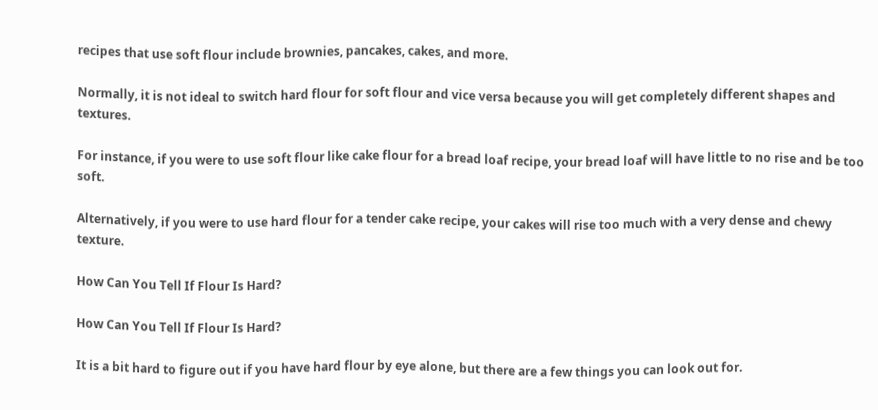recipes that use soft flour include brownies, pancakes, cakes, and more.

Normally, it is not ideal to switch hard flour for soft flour and vice versa because you will get completely different shapes and textures.

For instance, if you were to use soft flour like cake flour for a bread loaf recipe, your bread loaf will have little to no rise and be too soft.

Alternatively, if you were to use hard flour for a tender cake recipe, your cakes will rise too much with a very dense and chewy texture.

How Can You Tell If Flour Is Hard?

How Can You Tell If Flour Is Hard?

It is a bit hard to figure out if you have hard flour by eye alone, but there are a few things you can look out for.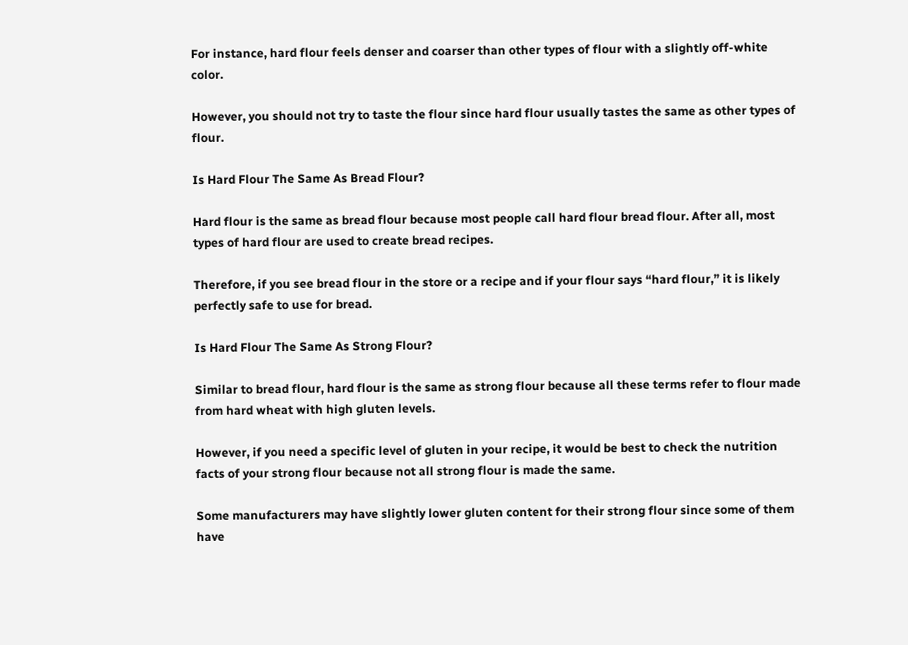For instance, hard flour feels denser and coarser than other types of flour with a slightly off-white color.

However, you should not try to taste the flour since hard flour usually tastes the same as other types of flour.

Is Hard Flour The Same As Bread Flour?

Hard flour is the same as bread flour because most people call hard flour bread flour. After all, most types of hard flour are used to create bread recipes.

Therefore, if you see bread flour in the store or a recipe and if your flour says “hard flour,” it is likely perfectly safe to use for bread.

Is Hard Flour The Same As Strong Flour?

Similar to bread flour, hard flour is the same as strong flour because all these terms refer to flour made from hard wheat with high gluten levels.

However, if you need a specific level of gluten in your recipe, it would be best to check the nutrition facts of your strong flour because not all strong flour is made the same.

Some manufacturers may have slightly lower gluten content for their strong flour since some of them have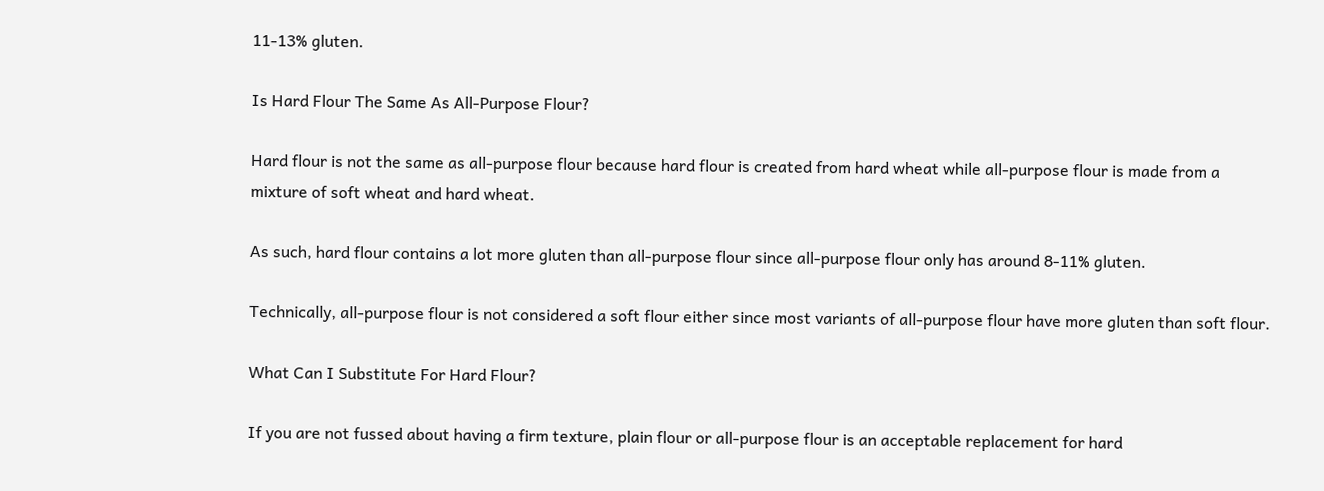11-13% gluten.

Is Hard Flour The Same As All-Purpose Flour?

Hard flour is not the same as all-purpose flour because hard flour is created from hard wheat while all-purpose flour is made from a mixture of soft wheat and hard wheat.

As such, hard flour contains a lot more gluten than all-purpose flour since all-purpose flour only has around 8-11% gluten.

Technically, all-purpose flour is not considered a soft flour either since most variants of all-purpose flour have more gluten than soft flour.

What Can I Substitute For Hard Flour?

If you are not fussed about having a firm texture, plain flour or all-purpose flour is an acceptable replacement for hard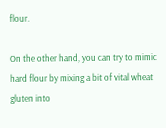flour.

On the other hand, you can try to mimic hard flour by mixing a bit of vital wheat gluten into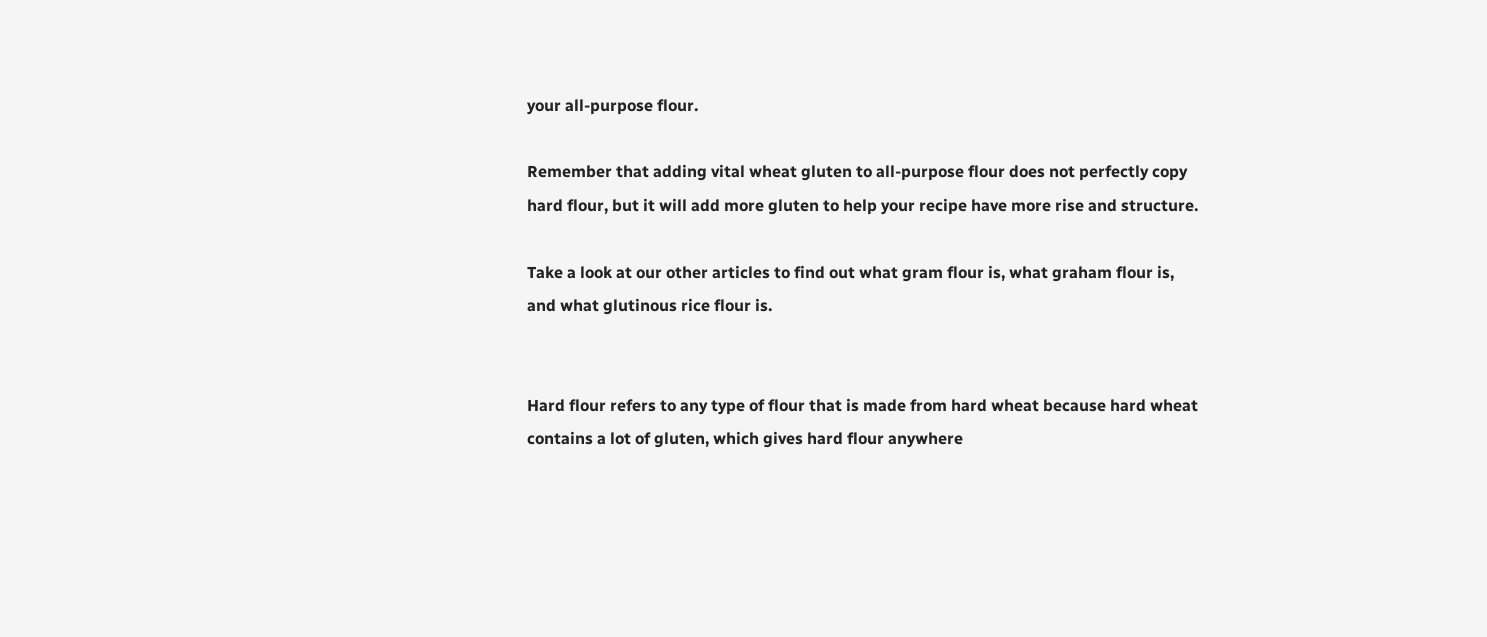your all-purpose flour.

Remember that adding vital wheat gluten to all-purpose flour does not perfectly copy hard flour, but it will add more gluten to help your recipe have more rise and structure.

Take a look at our other articles to find out what gram flour is, what graham flour is, and what glutinous rice flour is.


Hard flour refers to any type of flour that is made from hard wheat because hard wheat contains a lot of gluten, which gives hard flour anywhere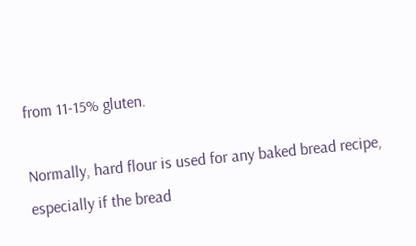from 11-15% gluten.

Normally, hard flour is used for any baked bread recipe, especially if the bread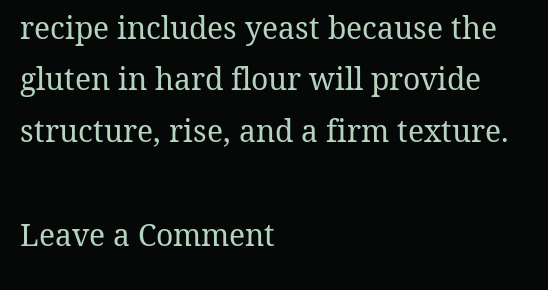recipe includes yeast because the gluten in hard flour will provide structure, rise, and a firm texture.

Leave a Comment